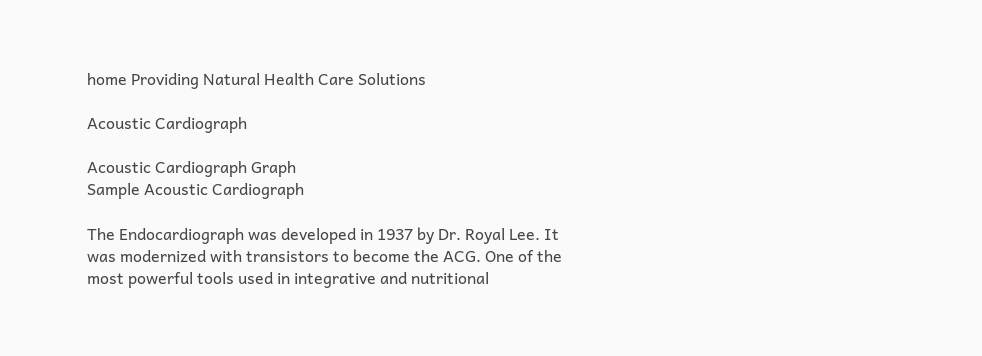home Providing Natural Health Care Solutions

Acoustic Cardiograph

Acoustic Cardiograph Graph
Sample Acoustic Cardiograph

The Endocardiograph was developed in 1937 by Dr. Royal Lee. It was modernized with transistors to become the ACG. One of the most powerful tools used in integrative and nutritional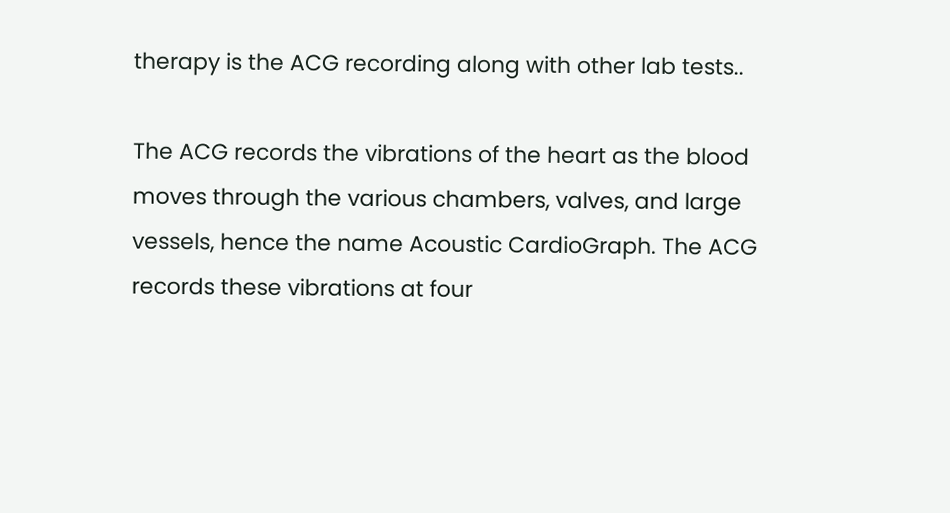therapy is the ACG recording along with other lab tests..

The ACG records the vibrations of the heart as the blood moves through the various chambers, valves, and large vessels, hence the name Acoustic CardioGraph. The ACG records these vibrations at four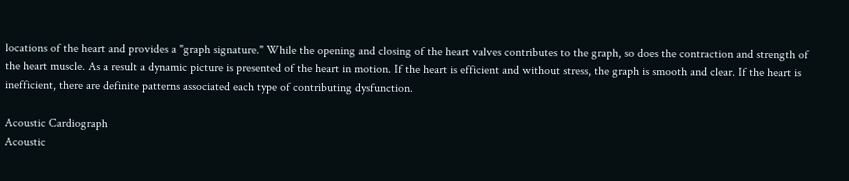locations of the heart and provides a "graph signature." While the opening and closing of the heart valves contributes to the graph, so does the contraction and strength of the heart muscle. As a result a dynamic picture is presented of the heart in motion. If the heart is efficient and without stress, the graph is smooth and clear. If the heart is inefficient, there are definite patterns associated each type of contributing dysfunction.

Acoustic Cardiograph
Acoustic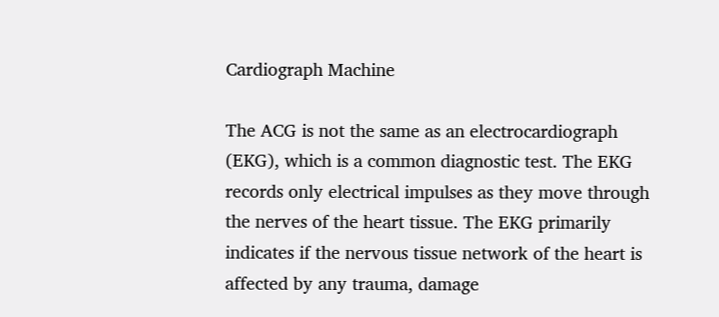Cardiograph Machine

The ACG is not the same as an electrocardiograph (EKG), which is a common diagnostic test. The EKG records only electrical impulses as they move through the nerves of the heart tissue. The EKG primarily indicates if the nervous tissue network of the heart is affected by any trauma, damage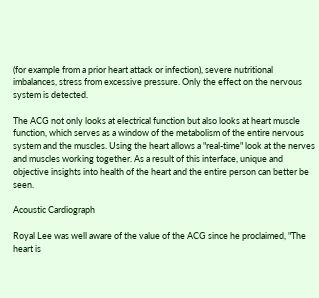(for example from a prior heart attack or infection), severe nutritional imbalances, stress from excessive pressure. Only the effect on the nervous system is detected.

The ACG not only looks at electrical function but also looks at heart muscle function, which serves as a window of the metabolism of the entire nervous system and the muscles. Using the heart allows a "real-time" look at the nerves and muscles working together. As a result of this interface, unique and objective insights into health of the heart and the entire person can better be seen.

Acoustic Cardiograph

Royal Lee was well aware of the value of the ACG since he proclaimed, "The heart is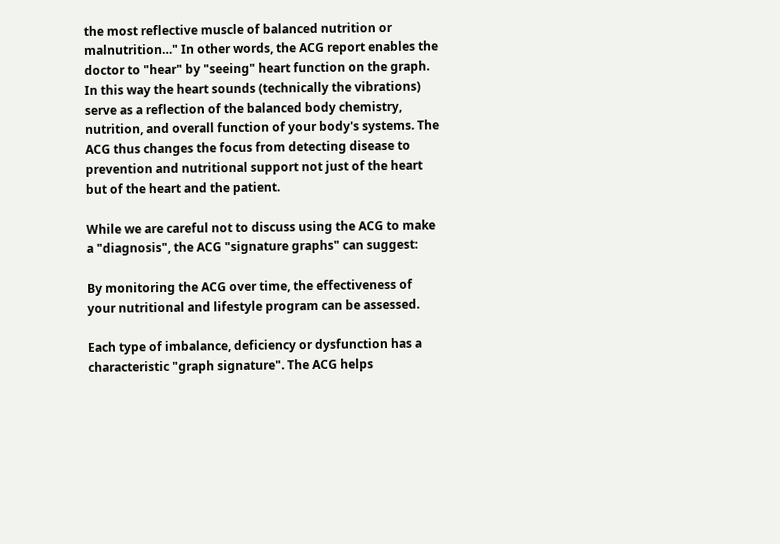the most reflective muscle of balanced nutrition or malnutrition…" In other words, the ACG report enables the doctor to "hear" by "seeing" heart function on the graph. In this way the heart sounds (technically the vibrations) serve as a reflection of the balanced body chemistry, nutrition, and overall function of your body's systems. The ACG thus changes the focus from detecting disease to prevention and nutritional support not just of the heart but of the heart and the patient.

While we are careful not to discuss using the ACG to make a "diagnosis", the ACG "signature graphs" can suggest:

By monitoring the ACG over time, the effectiveness of your nutritional and lifestyle program can be assessed.

Each type of imbalance, deficiency or dysfunction has a characteristic "graph signature". The ACG helps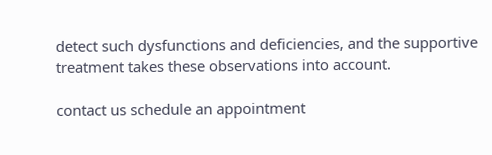detect such dysfunctions and deficiencies, and the supportive treatment takes these observations into account.

contact us schedule an appointment